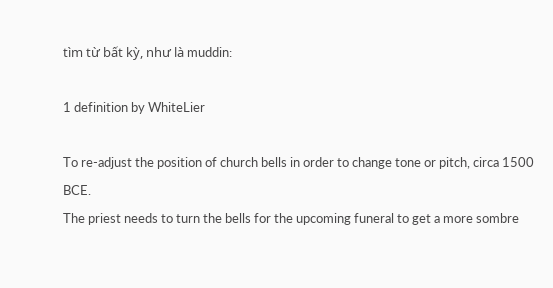tìm từ bất kỳ, như là muddin:

1 definition by WhiteLier

To re-adjust the position of church bells in order to change tone or pitch, circa 1500 BCE.
The priest needs to turn the bells for the upcoming funeral to get a more sombre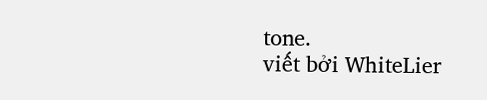tone.
viết bởi WhiteLier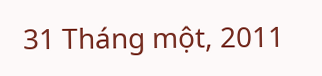31 Tháng một, 2011